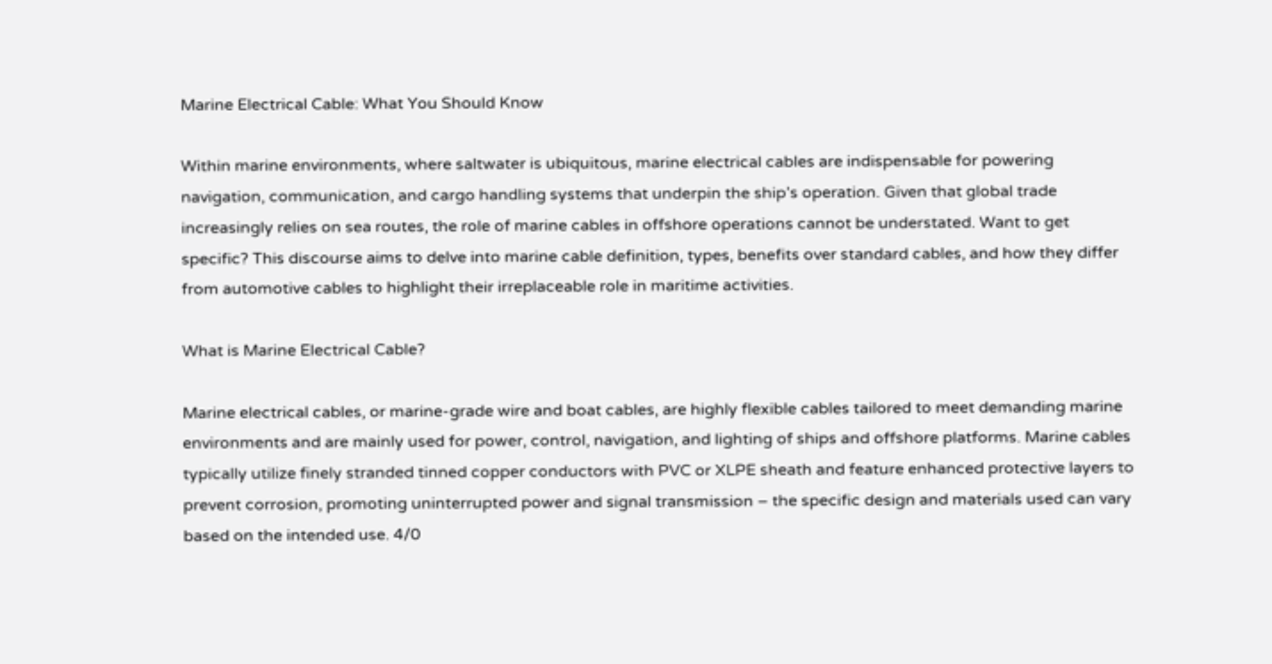Marine Electrical Cable: What You Should Know

Within marine environments, where saltwater is ubiquitous, marine electrical cables are indispensable for powering navigation, communication, and cargo handling systems that underpin the ship’s operation. Given that global trade increasingly relies on sea routes, the role of marine cables in offshore operations cannot be understated. Want to get specific? This discourse aims to delve into marine cable definition, types, benefits over standard cables, and how they differ from automotive cables to highlight their irreplaceable role in maritime activities.

What is Marine Electrical Cable?

Marine electrical cables, or marine-grade wire and boat cables, are highly flexible cables tailored to meet demanding marine environments and are mainly used for power, control, navigation, and lighting of ships and offshore platforms. Marine cables typically utilize finely stranded tinned copper conductors with PVC or XLPE sheath and feature enhanced protective layers to prevent corrosion, promoting uninterrupted power and signal transmission – the specific design and materials used can vary based on the intended use. 4/0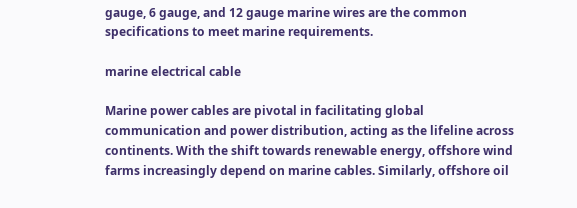gauge, 6 gauge, and 12 gauge marine wires are the common specifications to meet marine requirements.

marine electrical cable

Marine power cables are pivotal in facilitating global communication and power distribution, acting as the lifeline across continents. With the shift towards renewable energy, offshore wind farms increasingly depend on marine cables. Similarly, offshore oil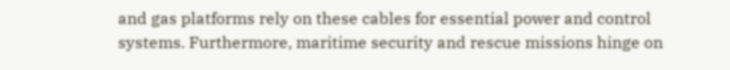and gas platforms rely on these cables for essential power and control systems. Furthermore, maritime security and rescue missions hinge on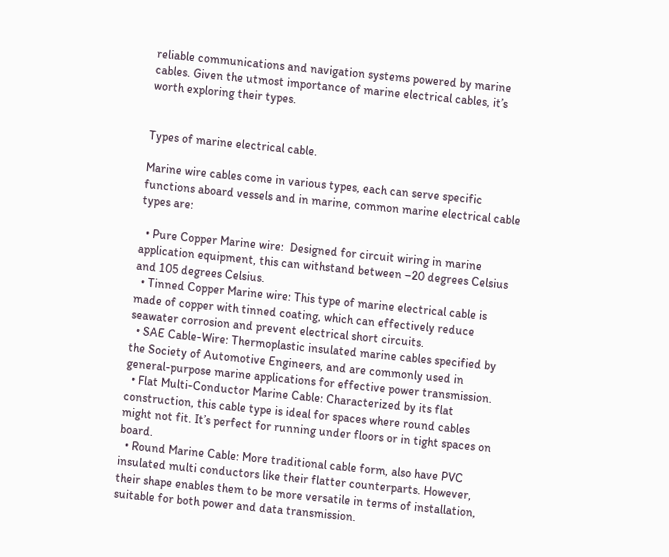reliable communications and navigation systems powered by marine cables. Given the utmost importance of marine electrical cables, it’s worth exploring their types.


Types of marine electrical cable.

Marine wire cables come in various types, each can serve specific functions aboard vessels and in marine, common marine electrical cable types are:

  • Pure Copper Marine wire:  Designed for circuit wiring in marine application equipment, this can withstand between –20 degrees Celsius and 105 degrees Celsius.
  • Tinned Copper Marine wire: This type of marine electrical cable is made of copper with tinned coating, which can effectively reduce seawater corrosion and prevent electrical short circuits.
  • SAE Cable-Wire: Thermoplastic insulated marine cables specified by the Society of Automotive Engineers, and are commonly used in general-purpose marine applications for effective power transmission.
  • Flat Multi-Conductor Marine Cable: Characterized by its flat construction, this cable type is ideal for spaces where round cables might not fit. It’s perfect for running under floors or in tight spaces on board.
  • Round Marine Cable: More traditional cable form, also have PVC insulated multi conductors like their flatter counterparts. However, their shape enables them to be more versatile in terms of installation, suitable for both power and data transmission.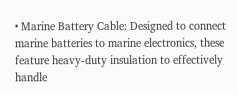• Marine Battery Cable: Designed to connect marine batteries to marine electronics, these feature heavy-duty insulation to effectively handle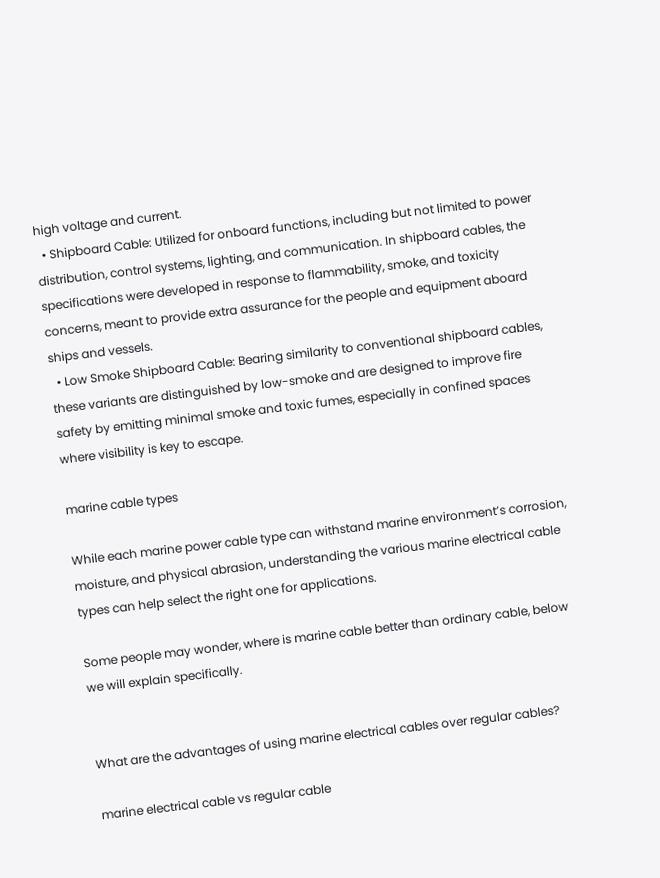high voltage and current.
  • Shipboard Cable: Utilized for onboard functions, including but not limited to power distribution, control systems, lighting, and communication. In shipboard cables, the specifications were developed in response to flammability, smoke, and toxicity concerns, meant to provide extra assurance for the people and equipment aboard ships and vessels.
  • Low Smoke Shipboard Cable: Bearing similarity to conventional shipboard cables, these variants are distinguished by low-smoke and are designed to improve fire safety by emitting minimal smoke and toxic fumes, especially in confined spaces where visibility is key to escape.

marine cable types

While each marine power cable type can withstand marine environment’s corrosion, moisture, and physical abrasion, understanding the various marine electrical cable types can help select the right one for applications.

Some people may wonder, where is marine cable better than ordinary cable, below we will explain specifically.


What are the advantages of using marine electrical cables over regular cables?

marine electrical cable vs regular cable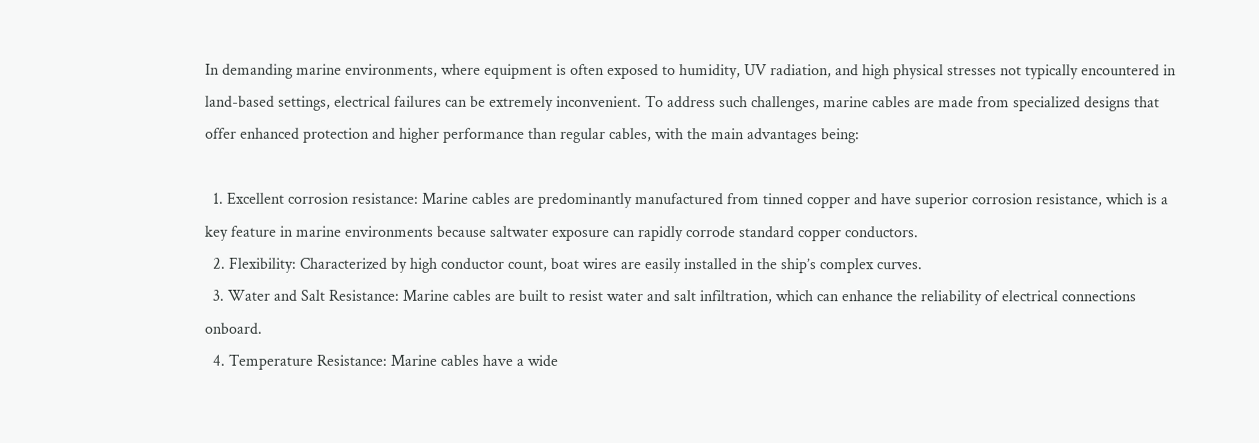In demanding marine environments, where equipment is often exposed to humidity, UV radiation, and high physical stresses not typically encountered in land-based settings, electrical failures can be extremely inconvenient. To address such challenges, marine cables are made from specialized designs that offer enhanced protection and higher performance than regular cables, with the main advantages being:

  1. Excellent corrosion resistance: Marine cables are predominantly manufactured from tinned copper and have superior corrosion resistance, which is a key feature in marine environments because saltwater exposure can rapidly corrode standard copper conductors.
  2. Flexibility: Characterized by high conductor count, boat wires are easily installed in the ship’s complex curves.
  3. Water and Salt Resistance: Marine cables are built to resist water and salt infiltration, which can enhance the reliability of electrical connections onboard.
  4. Temperature Resistance: Marine cables have a wide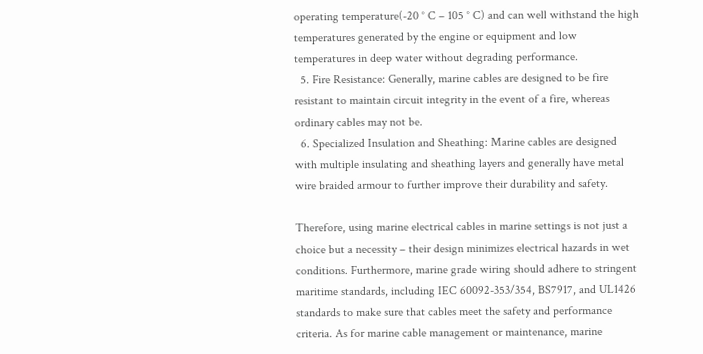operating temperature(-20 ° C – 105 ° C) and can well withstand the high temperatures generated by the engine or equipment and low temperatures in deep water without degrading performance.
  5. Fire Resistance: Generally, marine cables are designed to be fire resistant to maintain circuit integrity in the event of a fire, whereas ordinary cables may not be.
  6. Specialized Insulation and Sheathing: Marine cables are designed with multiple insulating and sheathing layers and generally have metal wire braided armour to further improve their durability and safety.

Therefore, using marine electrical cables in marine settings is not just a choice but a necessity – their design minimizes electrical hazards in wet conditions. Furthermore, marine grade wiring should adhere to stringent maritime standards, including IEC 60092-353/354, BS7917, and UL1426 standards to make sure that cables meet the safety and performance criteria. As for marine cable management or maintenance, marine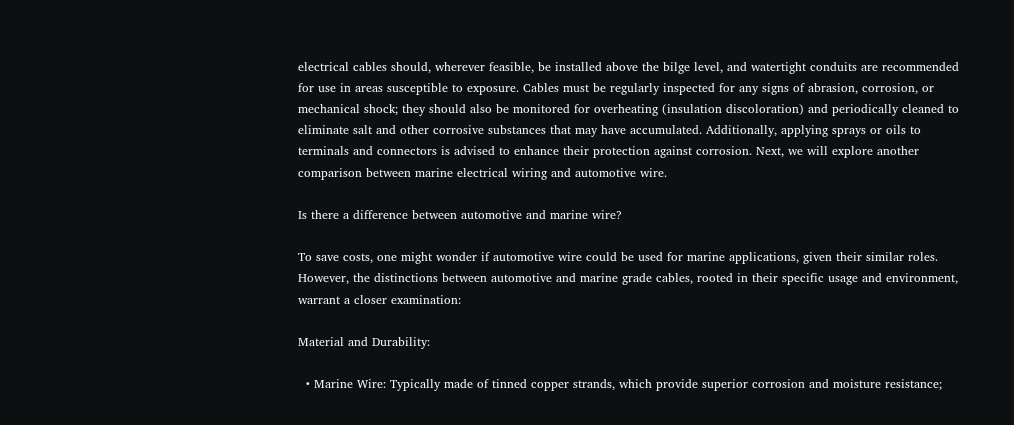electrical cables should, wherever feasible, be installed above the bilge level, and watertight conduits are recommended for use in areas susceptible to exposure. Cables must be regularly inspected for any signs of abrasion, corrosion, or mechanical shock; they should also be monitored for overheating (insulation discoloration) and periodically cleaned to eliminate salt and other corrosive substances that may have accumulated. Additionally, applying sprays or oils to terminals and connectors is advised to enhance their protection against corrosion. Next, we will explore another comparison between marine electrical wiring and automotive wire.

Is there a difference between automotive and marine wire?

To save costs, one might wonder if automotive wire could be used for marine applications, given their similar roles. However, the distinctions between automotive and marine grade cables, rooted in their specific usage and environment, warrant a closer examination:

Material and Durability:

  • Marine Wire: Typically made of tinned copper strands, which provide superior corrosion and moisture resistance;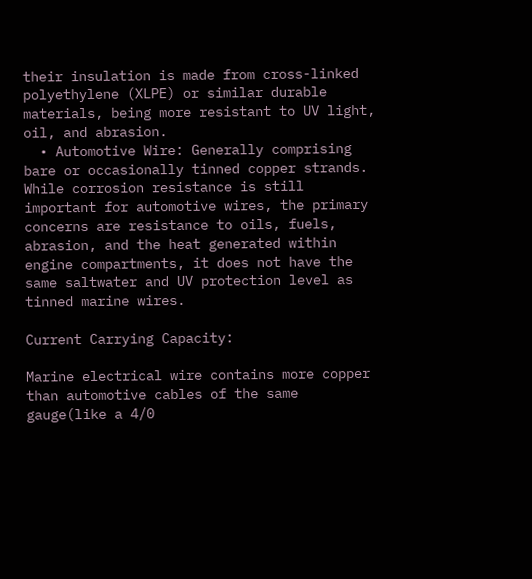their insulation is made from cross-linked polyethylene (XLPE) or similar durable materials, being more resistant to UV light, oil, and abrasion.
  • Automotive Wire: Generally comprising bare or occasionally tinned copper strands. While corrosion resistance is still important for automotive wires, the primary concerns are resistance to oils, fuels, abrasion, and the heat generated within engine compartments, it does not have the same saltwater and UV protection level as tinned marine wires.

Current Carrying Capacity:

Marine electrical wire contains more copper than automotive cables of the same gauge(like a 4/0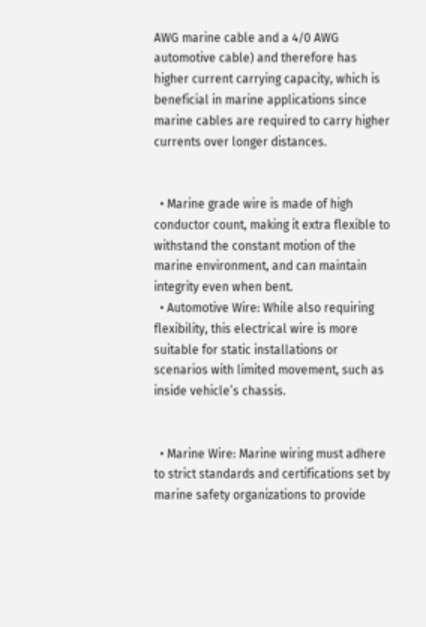AWG marine cable and a 4/0 AWG automotive cable) and therefore has higher current carrying capacity, which is beneficial in marine applications since marine cables are required to carry higher currents over longer distances.


  • Marine grade wire is made of high conductor count, making it extra flexible to withstand the constant motion of the marine environment, and can maintain integrity even when bent.
  • Automotive Wire: While also requiring flexibility, this electrical wire is more suitable for static installations or scenarios with limited movement, such as inside vehicle’s chassis.


  • Marine Wire: Marine wiring must adhere to strict standards and certifications set by marine safety organizations to provide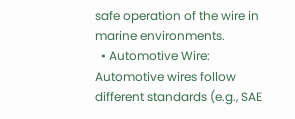safe operation of the wire in marine environments.
  • Automotive Wire: Automotive wires follow different standards (e.g., SAE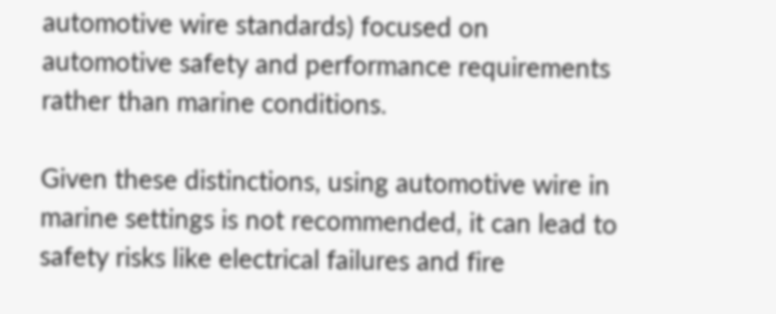automotive wire standards) focused on automotive safety and performance requirements rather than marine conditions.

Given these distinctions, using automotive wire in marine settings is not recommended, it can lead to safety risks like electrical failures and fire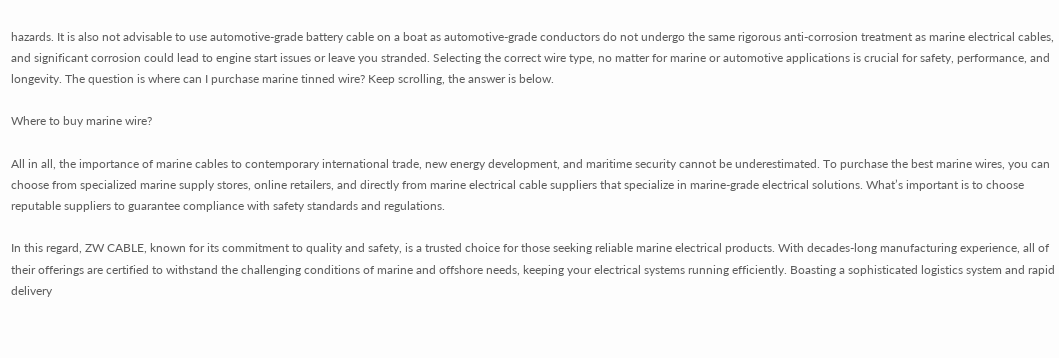hazards. It is also not advisable to use automotive-grade battery cable on a boat as automotive-grade conductors do not undergo the same rigorous anti-corrosion treatment as marine electrical cables,  and significant corrosion could lead to engine start issues or leave you stranded. Selecting the correct wire type, no matter for marine or automotive applications is crucial for safety, performance, and longevity. The question is where can I purchase marine tinned wire? Keep scrolling, the answer is below.

Where to buy marine wire?

All in all, the importance of marine cables to contemporary international trade, new energy development, and maritime security cannot be underestimated. To purchase the best marine wires, you can choose from specialized marine supply stores, online retailers, and directly from marine electrical cable suppliers that specialize in marine-grade electrical solutions. What’s important is to choose reputable suppliers to guarantee compliance with safety standards and regulations.

In this regard, ZW CABLE, known for its commitment to quality and safety, is a trusted choice for those seeking reliable marine electrical products. With decades-long manufacturing experience, all of their offerings are certified to withstand the challenging conditions of marine and offshore needs, keeping your electrical systems running efficiently. Boasting a sophisticated logistics system and rapid delivery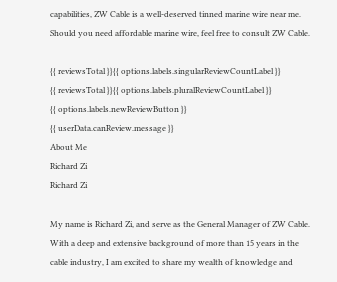capabilities, ZW Cable is a well-deserved tinned marine wire near me. Should you need affordable marine wire, feel free to consult ZW Cable.

{{ reviewsTotal }}{{ options.labels.singularReviewCountLabel }}
{{ reviewsTotal }}{{ options.labels.pluralReviewCountLabel }}
{{ options.labels.newReviewButton }}
{{ userData.canReview.message }}
About Me
Richard Zi
Richard Zi

My name is Richard Zi, and serve as the General Manager of ZW Cable. With a deep and extensive background of more than 15 years in the cable industry, I am excited to share my wealth of knowledge and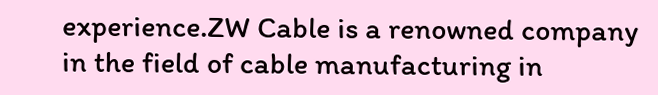experience.ZW Cable is a renowned company in the field of cable manufacturing in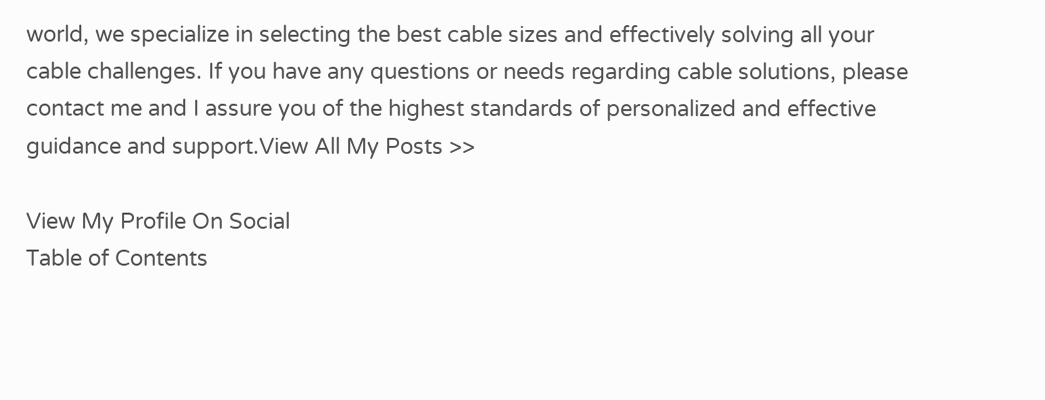world, we specialize in selecting the best cable sizes and effectively solving all your cable challenges. If you have any questions or needs regarding cable solutions, please contact me and I assure you of the highest standards of personalized and effective guidance and support.View All My Posts >>

View My Profile On Social
Table of Contents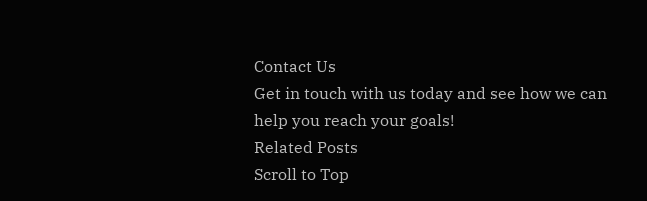Contact Us
Get in touch with us today and see how we can help you reach your goals!
Related Posts
Scroll to Top